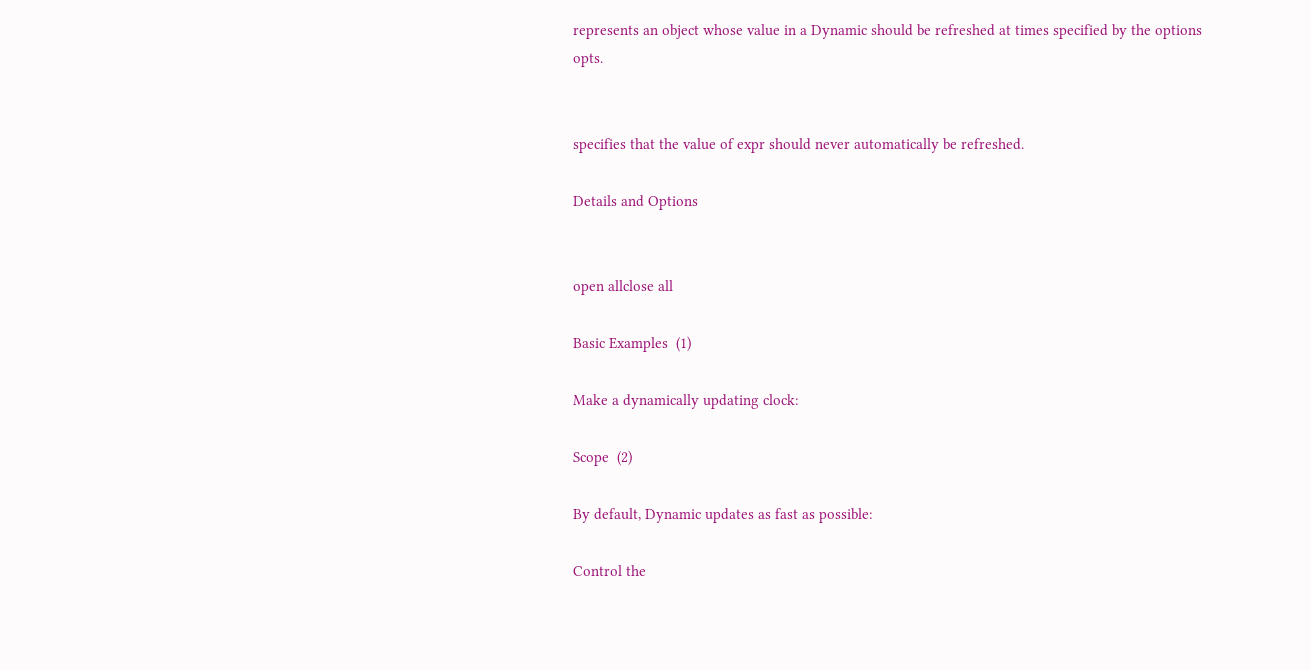represents an object whose value in a Dynamic should be refreshed at times specified by the options opts.


specifies that the value of expr should never automatically be refreshed.

Details and Options


open allclose all

Basic Examples  (1)

Make a dynamically updating clock:

Scope  (2)

By default, Dynamic updates as fast as possible:

Control the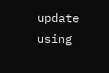update using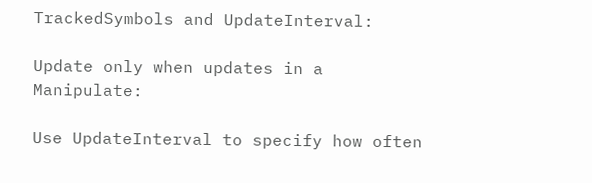TrackedSymbols and UpdateInterval:

Update only when updates in a Manipulate:

Use UpdateInterval to specify how often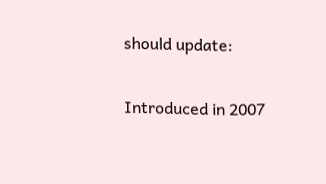should update:

Introduced in 2007